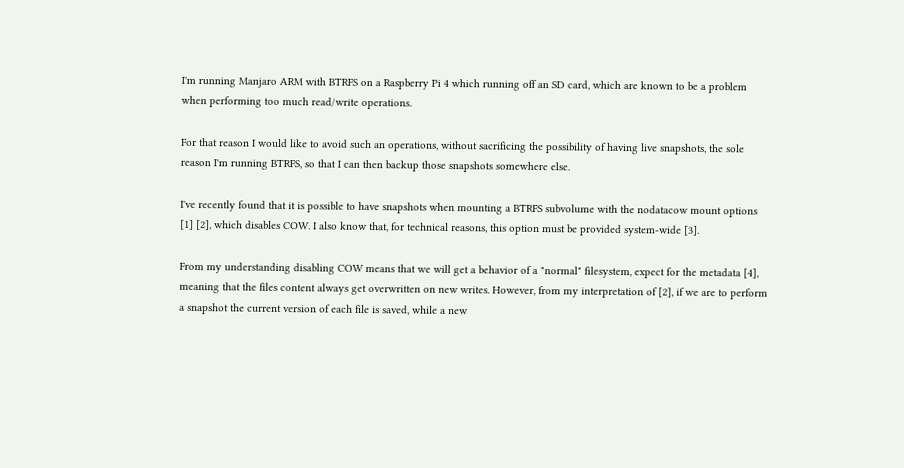I'm running Manjaro ARM with BTRFS on a Raspberry Pi 4 which running off an SD card, which are known to be a problem when performing too much read/write operations.

For that reason I would like to avoid such an operations, without sacrificing the possibility of having live snapshots, the sole reason I'm running BTRFS, so that I can then backup those snapshots somewhere else.

I've recently found that it is possible to have snapshots when mounting a BTRFS subvolume with the nodatacow mount options [1] [2], which disables COW. I also know that, for technical reasons, this option must be provided system-wide [3].

From my understanding disabling COW means that we will get a behavior of a "normal" filesystem, expect for the metadata [4], meaning that the files content always get overwritten on new writes. However, from my interpretation of [2], if we are to perform a snapshot the current version of each file is saved, while a new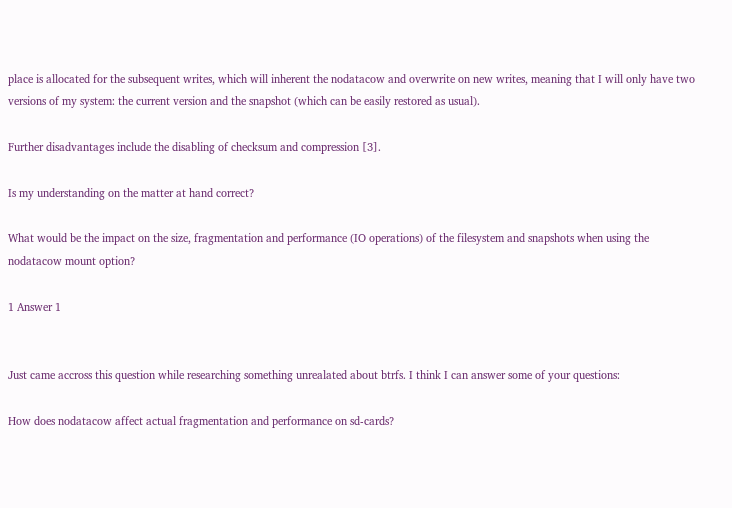place is allocated for the subsequent writes, which will inherent the nodatacow and overwrite on new writes, meaning that I will only have two versions of my system: the current version and the snapshot (which can be easily restored as usual).

Further disadvantages include the disabling of checksum and compression [3].

Is my understanding on the matter at hand correct?

What would be the impact on the size, fragmentation and performance (IO operations) of the filesystem and snapshots when using the nodatacow mount option?

1 Answer 1


Just came accross this question while researching something unrealated about btrfs. I think I can answer some of your questions:

How does nodatacow affect actual fragmentation and performance on sd-cards?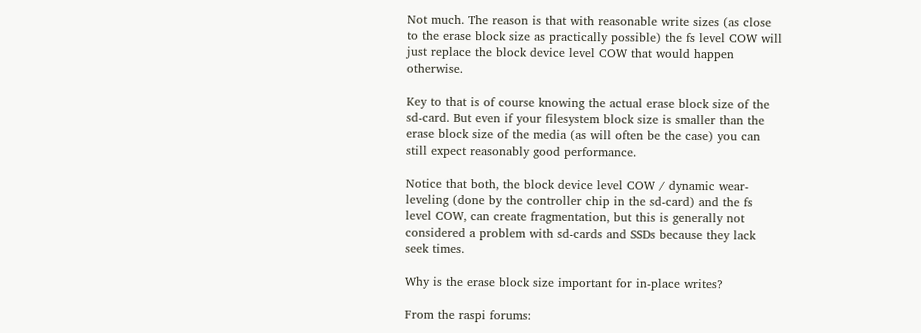Not much. The reason is that with reasonable write sizes (as close to the erase block size as practically possible) the fs level COW will just replace the block device level COW that would happen otherwise.

Key to that is of course knowing the actual erase block size of the sd-card. But even if your filesystem block size is smaller than the erase block size of the media (as will often be the case) you can still expect reasonably good performance.

Notice that both, the block device level COW / dynamic wear-leveling (done by the controller chip in the sd-card) and the fs level COW, can create fragmentation, but this is generally not considered a problem with sd-cards and SSDs because they lack seek times.

Why is the erase block size important for in-place writes?

From the raspi forums: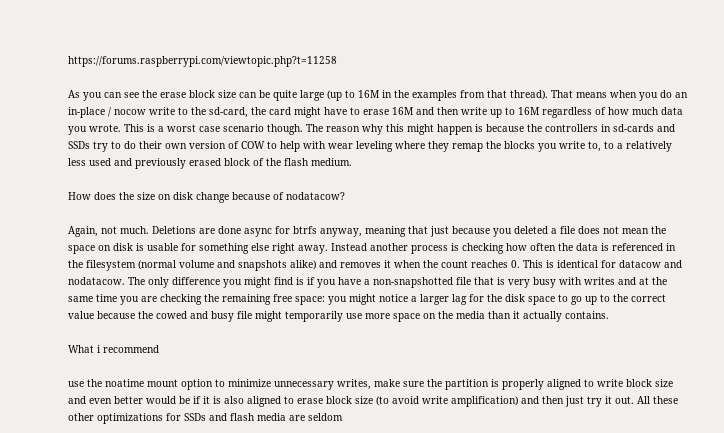https://forums.raspberrypi.com/viewtopic.php?t=11258

As you can see the erase block size can be quite large (up to 16M in the examples from that thread). That means when you do an in-place / nocow write to the sd-card, the card might have to erase 16M and then write up to 16M regardless of how much data you wrote. This is a worst case scenario though. The reason why this might happen is because the controllers in sd-cards and SSDs try to do their own version of COW to help with wear leveling where they remap the blocks you write to, to a relatively less used and previously erased block of the flash medium.

How does the size on disk change because of nodatacow?

Again, not much. Deletions are done async for btrfs anyway, meaning that just because you deleted a file does not mean the space on disk is usable for something else right away. Instead another process is checking how often the data is referenced in the filesystem (normal volume and snapshots alike) and removes it when the count reaches 0. This is identical for datacow and nodatacow. The only difference you might find is if you have a non-snapshotted file that is very busy with writes and at the same time you are checking the remaining free space: you might notice a larger lag for the disk space to go up to the correct value because the cowed and busy file might temporarily use more space on the media than it actually contains.

What i recommend

use the noatime mount option to minimize unnecessary writes, make sure the partition is properly aligned to write block size and even better would be if it is also aligned to erase block size (to avoid write amplification) and then just try it out. All these other optimizations for SSDs and flash media are seldom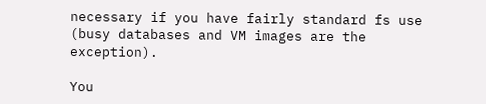necessary if you have fairly standard fs use (busy databases and VM images are the exception).

You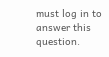must log in to answer this question.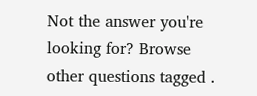Not the answer you're looking for? Browse other questions tagged .